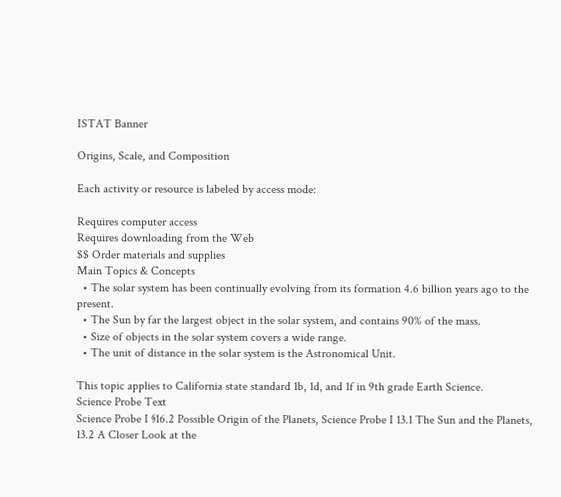ISTAT Banner

Origins, Scale, and Composition

Each activity or resource is labeled by access mode:

Requires computer access
Requires downloading from the Web
$$ Order materials and supplies
Main Topics & Concepts
  • The solar system has been continually evolving from its formation 4.6 billion years ago to the present.
  • The Sun by far the largest object in the solar system, and contains 90% of the mass.
  • Size of objects in the solar system covers a wide range.
  • The unit of distance in the solar system is the Astronomical Unit.

This topic applies to California state standard 1b, 1d, and 1f in 9th grade Earth Science.
Science Probe Text
Science Probe I §16.2 Possible Origin of the Planets, Science Probe I 13.1 The Sun and the Planets, 13.2 A Closer Look at the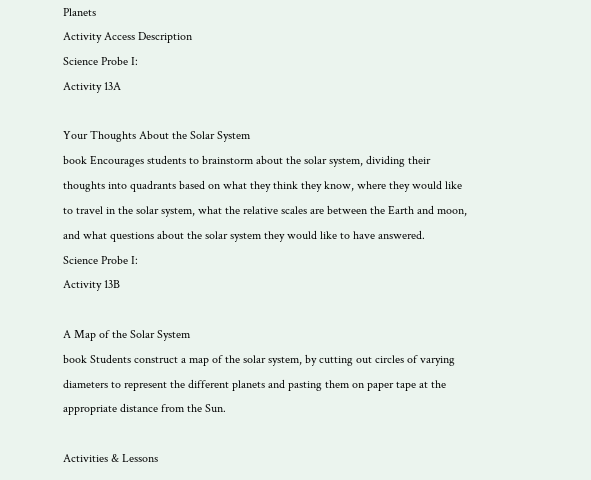Planets
Activity Access Description
Science Probe I:
Activity 13A

Your Thoughts About the Solar System
book Encourages students to brainstorm about the solar system, dividing their thoughts into quadrants based on what they think they know, where they would like to travel in the solar system, what the relative scales are between the Earth and moon, and what questions about the solar system they would like to have answered.
Science Probe I:
Activity 13B

A Map of the Solar System
book Students construct a map of the solar system, by cutting out circles of varying diameters to represent the different planets and pasting them on paper tape at the appropriate distance from the Sun.

Activities & Lessons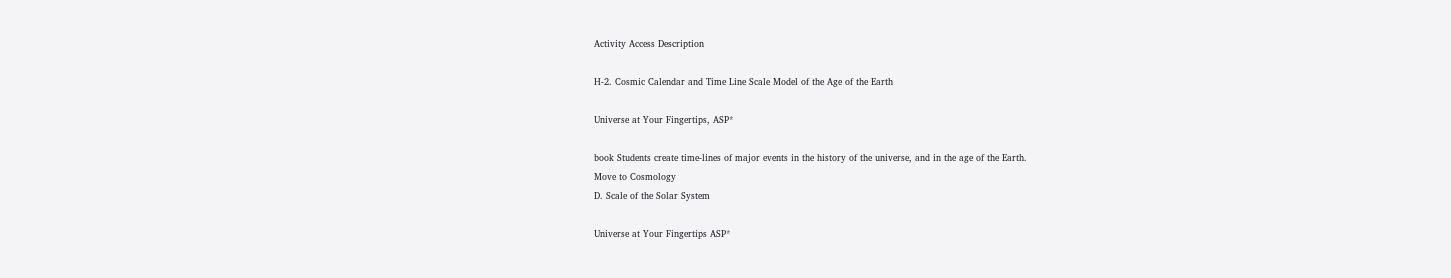Activity Access Description

H-2. Cosmic Calendar and Time Line Scale Model of the Age of the Earth

Universe at Your Fingertips, ASP*

book Students create time-lines of major events in the history of the universe, and in the age of the Earth.
Move to Cosmology
D. Scale of the Solar System

Universe at Your Fingertips ASP*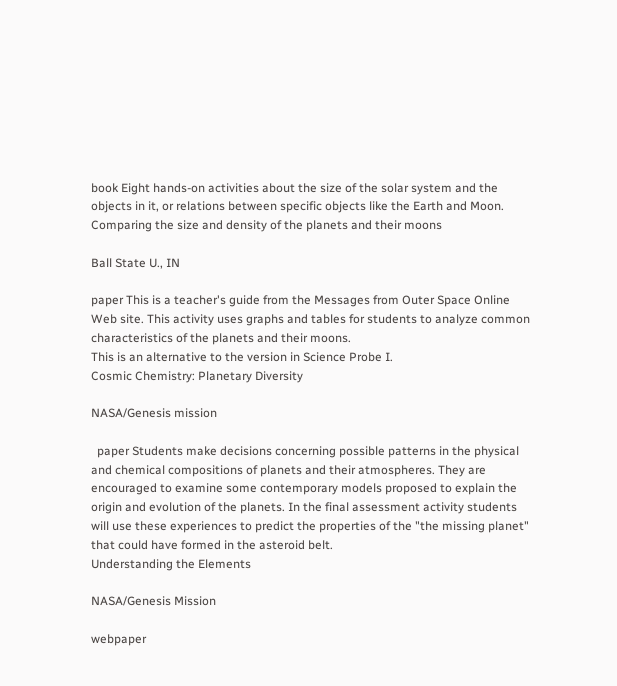book Eight hands-on activities about the size of the solar system and the objects in it, or relations between specific objects like the Earth and Moon.
Comparing the size and density of the planets and their moons

Ball State U., IN

paper This is a teacher's guide from the Messages from Outer Space Online Web site. This activity uses graphs and tables for students to analyze common characteristics of the planets and their moons.
This is an alternative to the version in Science Probe I.
Cosmic Chemistry: Planetary Diversity

NASA/Genesis mission

  paper Students make decisions concerning possible patterns in the physical and chemical compositions of planets and their atmospheres. They are encouraged to examine some contemporary models proposed to explain the origin and evolution of the planets. In the final assessment activity students will use these experiences to predict the properties of the "the missing planet" that could have formed in the asteroid belt.
Understanding the Elements

NASA/Genesis Mission

webpaper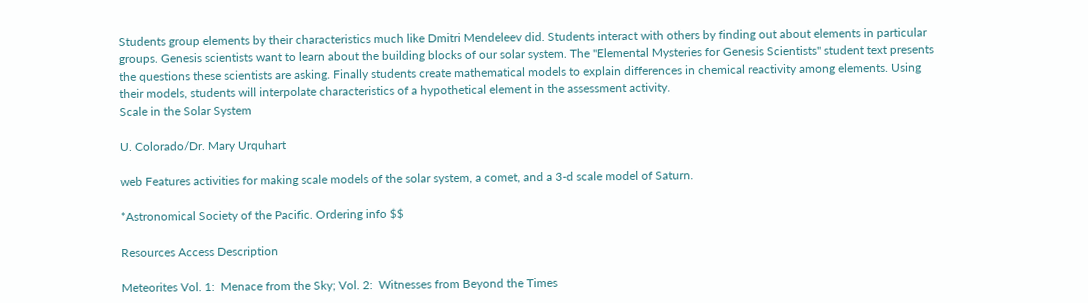Students group elements by their characteristics much like Dmitri Mendeleev did. Students interact with others by finding out about elements in particular groups. Genesis scientists want to learn about the building blocks of our solar system. The "Elemental Mysteries for Genesis Scientists" student text presents the questions these scientists are asking. Finally students create mathematical models to explain differences in chemical reactivity among elements. Using their models, students will interpolate characteristics of a hypothetical element in the assessment activity.
Scale in the Solar System

U. Colorado/Dr. Mary Urquhart

web Features activities for making scale models of the solar system, a comet, and a 3-d scale model of Saturn.

*Astronomical Society of the Pacific. Ordering info $$

Resources Access Description

Meteorites Vol. 1:  Menace from the Sky; Vol. 2:  Witnesses from Beyond the Times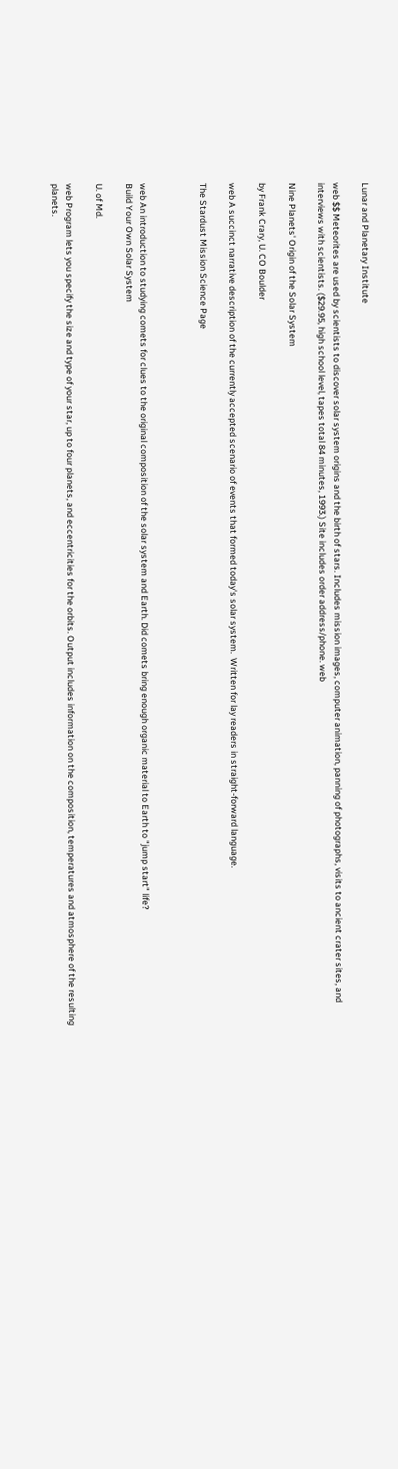Lunar and Planetary Institute

web $$ Meteorites are used by scientists to discover solar system origins and the birth of stars. Includes mission images, computer animation, panning of photographs, visits to ancient crater sites, and interviews with scientists. ($29.95, high school level, tapes total 84 minutes, 1993.) Site includes order address/phone. web

Nine Planets' Origin of the Solar System

by Frank Crary, U. CO Boulder

web A succinct narrative description of the currently accepted scenario of events that formed today's solar system.  Written for lay readers in straight-forward language.

The Stardust Mission Science Page



web An introduction to studying comets for clues to the original composition of the solar system and Earth. Did comets bring enough organic material to Earth to "jump start" life?
Build Your Own Solar System

U. of Md.

web Program lets you specify the size and type of your star, up to four planets, and eccentricities for the orbits. Output includes information on the composition, temperatures and atmosphere of the resulting planets.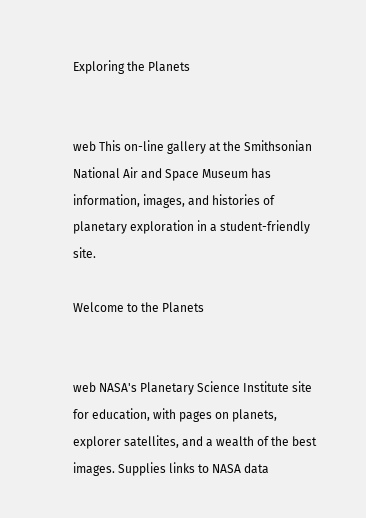Exploring the Planets


web This on-line gallery at the Smithsonian National Air and Space Museum has information, images, and histories of planetary exploration in a student-friendly site.

Welcome to the Planets


web NASA's Planetary Science Institute site for education, with pages on planets, explorer satellites, and a wealth of the best images. Supplies links to NASA data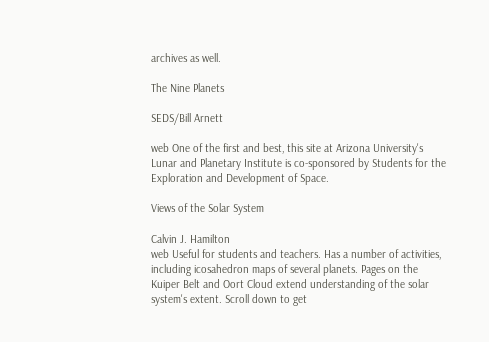archives as well.

The Nine Planets

SEDS/Bill Arnett

web One of the first and best, this site at Arizona University's Lunar and Planetary Institute is co-sponsored by Students for the Exploration and Development of Space.

Views of the Solar System

Calvin J. Hamilton
web Useful for students and teachers. Has a number of activities, including icosahedron maps of several planets. Pages on the Kuiper Belt and Oort Cloud extend understanding of the solar system's extent. Scroll down to get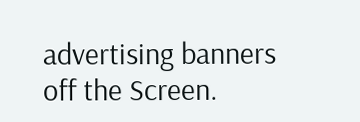advertising banners off the Screen.